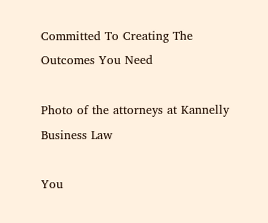Committed To Creating The Outcomes You Need

Photo of the attorneys at Kannelly Business Law

You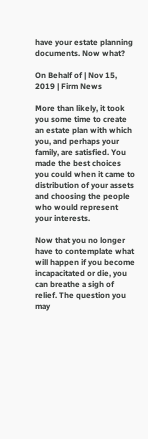have your estate planning documents. Now what?

On Behalf of | Nov 15, 2019 | Firm News

More than likely, it took you some time to create an estate plan with which you, and perhaps your family, are satisfied. You made the best choices you could when it came to distribution of your assets and choosing the people who would represent your interests.

Now that you no longer have to contemplate what will happen if you become incapacitated or die, you can breathe a sigh of relief. The question you may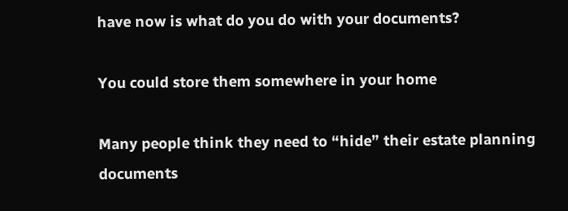have now is what do you do with your documents?

You could store them somewhere in your home

Many people think they need to “hide” their estate planning documents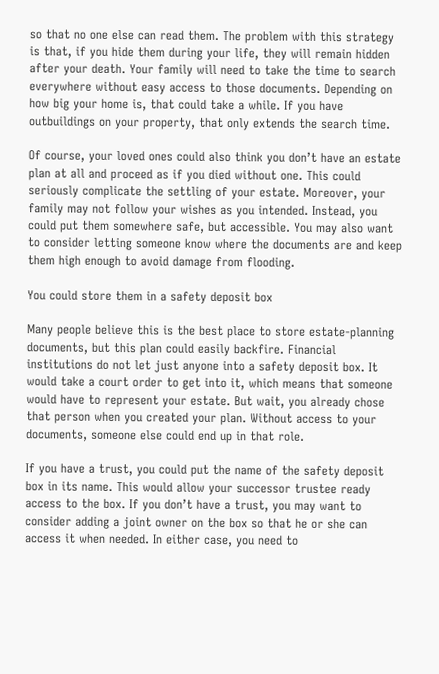so that no one else can read them. The problem with this strategy is that, if you hide them during your life, they will remain hidden after your death. Your family will need to take the time to search everywhere without easy access to those documents. Depending on how big your home is, that could take a while. If you have outbuildings on your property, that only extends the search time.

Of course, your loved ones could also think you don’t have an estate plan at all and proceed as if you died without one. This could seriously complicate the settling of your estate. Moreover, your family may not follow your wishes as you intended. Instead, you could put them somewhere safe, but accessible. You may also want to consider letting someone know where the documents are and keep them high enough to avoid damage from flooding.

You could store them in a safety deposit box

Many people believe this is the best place to store estate-planning documents, but this plan could easily backfire. Financial institutions do not let just anyone into a safety deposit box. It would take a court order to get into it, which means that someone would have to represent your estate. But wait, you already chose that person when you created your plan. Without access to your documents, someone else could end up in that role.

If you have a trust, you could put the name of the safety deposit box in its name. This would allow your successor trustee ready access to the box. If you don’t have a trust, you may want to consider adding a joint owner on the box so that he or she can access it when needed. In either case, you need to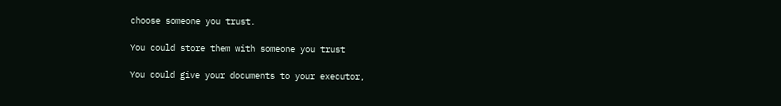choose someone you trust.

You could store them with someone you trust

You could give your documents to your executor,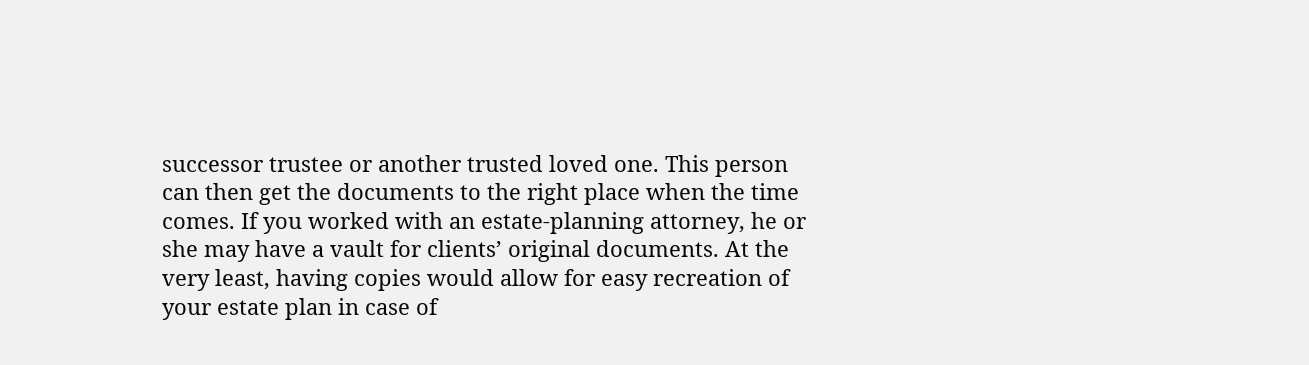successor trustee or another trusted loved one. This person can then get the documents to the right place when the time comes. If you worked with an estate-planning attorney, he or she may have a vault for clients’ original documents. At the very least, having copies would allow for easy recreation of your estate plan in case of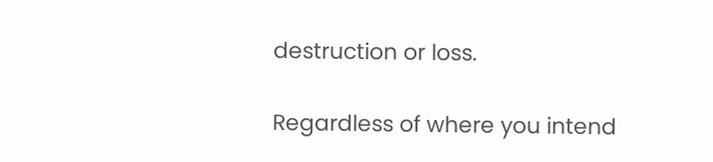destruction or loss.

Regardless of where you intend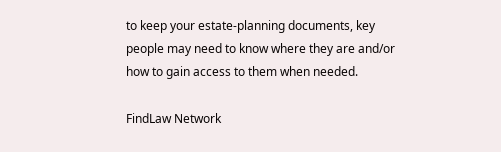to keep your estate-planning documents, key people may need to know where they are and/or how to gain access to them when needed.

FindLaw Network